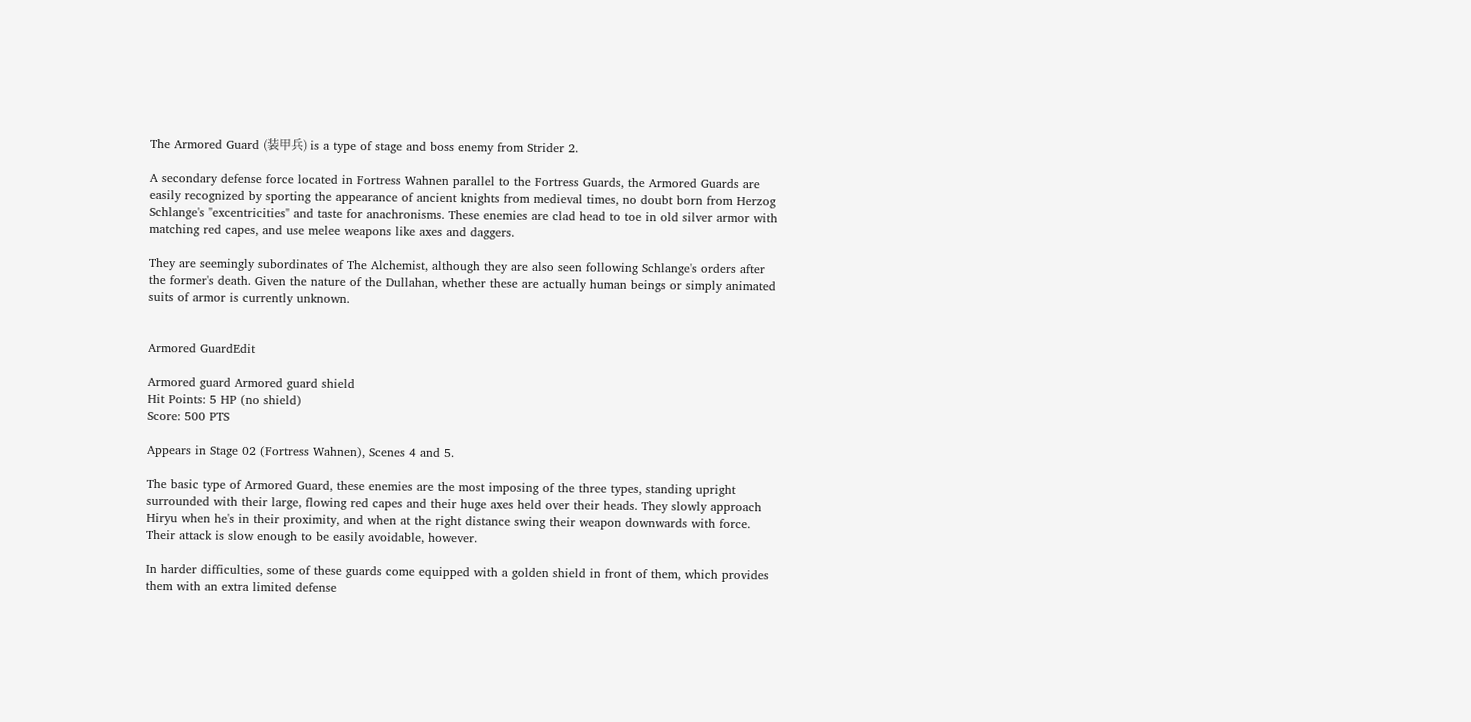The Armored Guard (装甲兵) is a type of stage and boss enemy from Strider 2.

A secondary defense force located in Fortress Wahnen parallel to the Fortress Guards, the Armored Guards are easily recognized by sporting the appearance of ancient knights from medieval times, no doubt born from Herzog Schlange's "excentricities" and taste for anachronisms. These enemies are clad head to toe in old silver armor with matching red capes, and use melee weapons like axes and daggers.

They are seemingly subordinates of The Alchemist, although they are also seen following Schlange's orders after the former's death. Given the nature of the Dullahan, whether these are actually human beings or simply animated suits of armor is currently unknown.


Armored GuardEdit

Armored guard Armored guard shield
Hit Points: 5 HP (no shield)
Score: 500 PTS

Appears in Stage 02 (Fortress Wahnen), Scenes 4 and 5.

The basic type of Armored Guard, these enemies are the most imposing of the three types, standing upright surrounded with their large, flowing red capes and their huge axes held over their heads. They slowly approach Hiryu when he's in their proximity, and when at the right distance swing their weapon downwards with force. Their attack is slow enough to be easily avoidable, however.

In harder difficulties, some of these guards come equipped with a golden shield in front of them, which provides them with an extra limited defense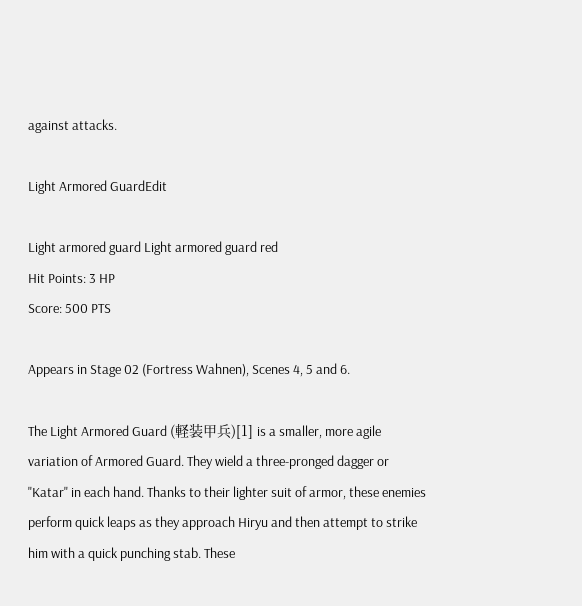against attacks.

Light Armored GuardEdit

Light armored guard Light armored guard red
Hit Points: 3 HP
Score: 500 PTS

Appears in Stage 02 (Fortress Wahnen), Scenes 4, 5 and 6.

The Light Armored Guard (軽装甲兵)[1] is a smaller, more agile variation of Armored Guard. They wield a three-pronged dagger or "Katar" in each hand. Thanks to their lighter suit of armor, these enemies perform quick leaps as they approach Hiryu and then attempt to strike him with a quick punching stab. These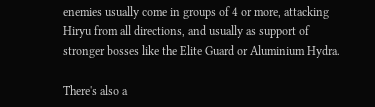enemies usually come in groups of 4 or more, attacking Hiryu from all directions, and usually as support of stronger bosses like the Elite Guard or Aluminium Hydra.

There's also a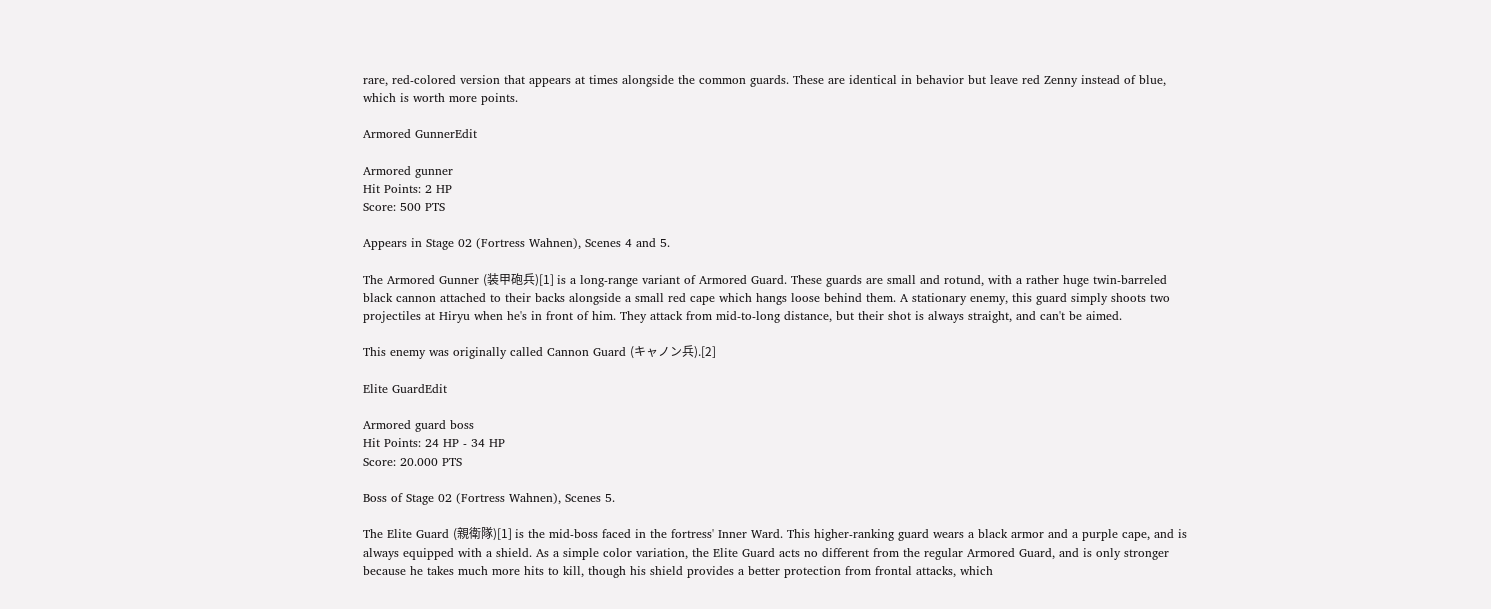rare, red-colored version that appears at times alongside the common guards. These are identical in behavior but leave red Zenny instead of blue, which is worth more points.

Armored GunnerEdit

Armored gunner
Hit Points: 2 HP
Score: 500 PTS

Appears in Stage 02 (Fortress Wahnen), Scenes 4 and 5.

The Armored Gunner (装甲砲兵)[1] is a long-range variant of Armored Guard. These guards are small and rotund, with a rather huge twin-barreled black cannon attached to their backs alongside a small red cape which hangs loose behind them. A stationary enemy, this guard simply shoots two projectiles at Hiryu when he's in front of him. They attack from mid-to-long distance, but their shot is always straight, and can't be aimed.

This enemy was originally called Cannon Guard (キャノン兵).[2]

Elite GuardEdit

Armored guard boss
Hit Points: 24 HP - 34 HP
Score: 20.000 PTS

Boss of Stage 02 (Fortress Wahnen), Scenes 5.

The Elite Guard (親衛隊)[1] is the mid-boss faced in the fortress' Inner Ward. This higher-ranking guard wears a black armor and a purple cape, and is always equipped with a shield. As a simple color variation, the Elite Guard acts no different from the regular Armored Guard, and is only stronger because he takes much more hits to kill, though his shield provides a better protection from frontal attacks, which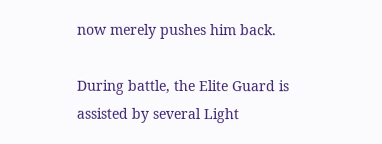now merely pushes him back.

During battle, the Elite Guard is assisted by several Light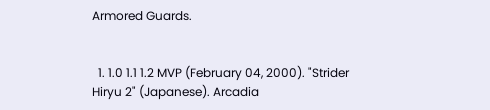Armored Guards.


  1. 1.0 1.1 1.2 MVP (February 04, 2000). "Strider Hiryu 2" (Japanese). Arcadia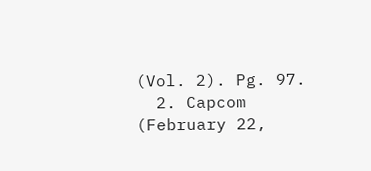(Vol. 2). Pg. 97.
  2. Capcom (February 22,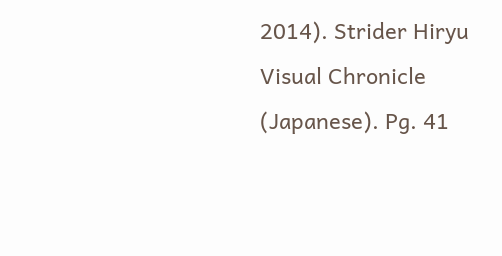2014). Strider Hiryu Visual Chronicle (Japanese). Pg. 41